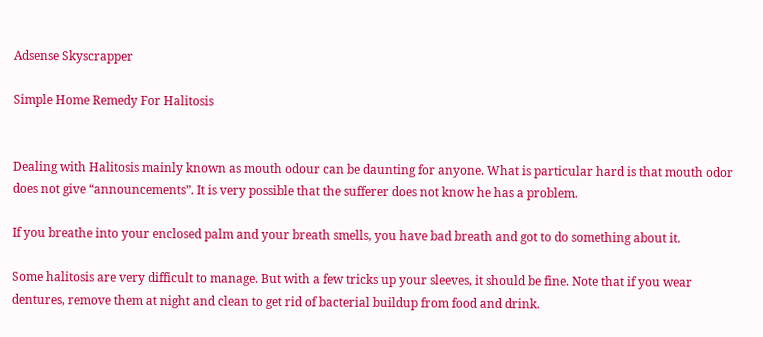Adsense Skyscrapper

Simple Home Remedy For Halitosis


Dealing with Halitosis mainly known as mouth odour can be daunting for anyone. What is particular hard is that mouth odor does not give “announcements”. It is very possible that the sufferer does not know he has a problem.

If you breathe into your enclosed palm and your breath smells, you have bad breath and got to do something about it.

Some halitosis are very difficult to manage. But with a few tricks up your sleeves, it should be fine. Note that if you wear dentures, remove them at night and clean to get rid of bacterial buildup from food and drink.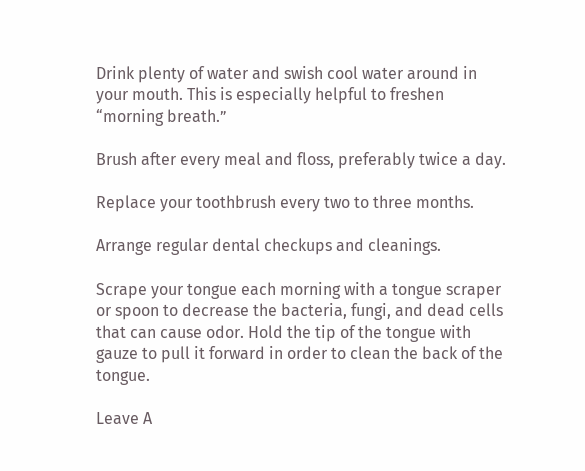Drink plenty of water and swish cool water around in your mouth. This is especially helpful to freshen “morning breath.”

Brush after every meal and floss, preferably twice a day.

Replace your toothbrush every two to three months.

Arrange regular dental checkups and cleanings.

Scrape your tongue each morning with a tongue scraper or spoon to decrease the bacteria, fungi, and dead cells that can cause odor. Hold the tip of the tongue with gauze to pull it forward in order to clean the back of the tongue.

Leave A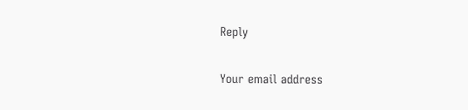Reply

Your email address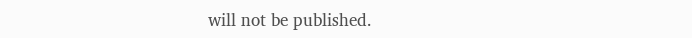will not be published.